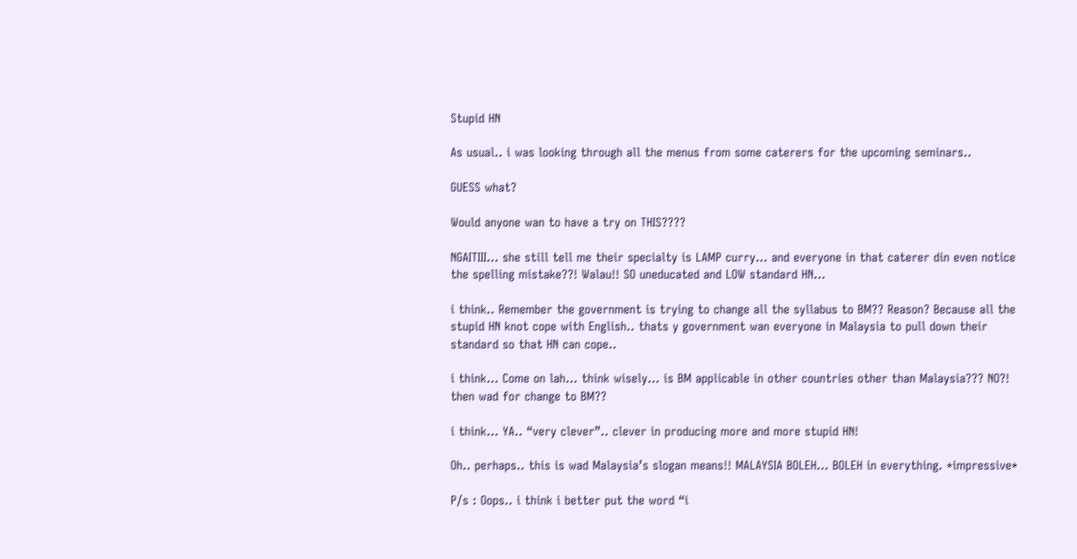Stupid HN

As usual.. i was looking through all the menus from some caterers for the upcoming seminars..

GUESS what?

Would anyone wan to have a try on THIS????

NGAITIII… she still tell me their specialty is LAMP curry… and everyone in that caterer din even notice the spelling mistake??! Walau!! SO uneducated and LOW standard HN…

i think.. Remember the government is trying to change all the syllabus to BM?? Reason? Because all the stupid HN knot cope with English.. thats y government wan everyone in Malaysia to pull down their standard so that HN can cope..

i think… Come on lah… think wisely… is BM applicable in other countries other than Malaysia??? NO?! then wad for change to BM??

i think… YA.. “very clever”.. clever in producing more and more stupid HN!

Oh.. perhaps.. this is wad Malaysia’s slogan means!! MALAYSIA BOLEH… BOLEH in everything. *impressive*

P/s : Oops.. i think i better put the word “i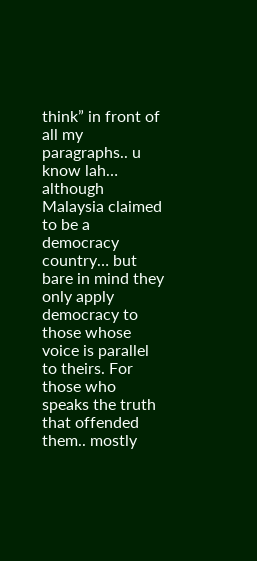think” in front of all my paragraphs.. u know lah… although Malaysia claimed to be a democracy country… but bare in mind they only apply democracy to those whose voice is parallel to theirs. For those who speaks the truth that offended them.. mostly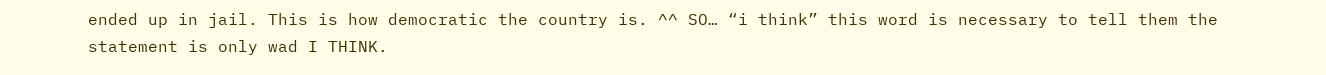ended up in jail. This is how democratic the country is. ^^ SO… “i think” this word is necessary to tell them the statement is only wad I THINK.